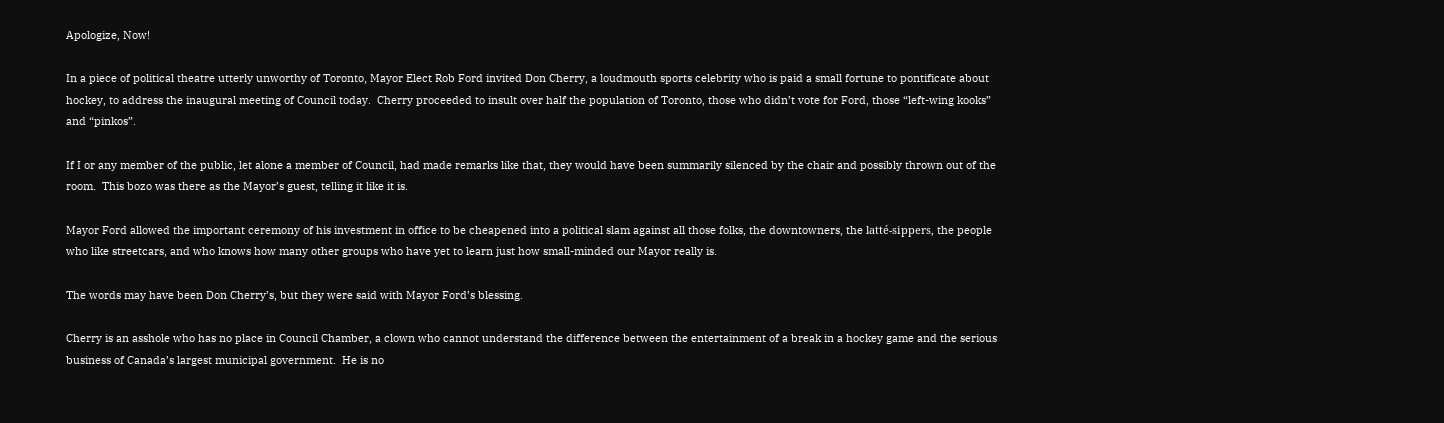Apologize, Now!

In a piece of political theatre utterly unworthy of Toronto, Mayor Elect Rob Ford invited Don Cherry, a loudmouth sports celebrity who is paid a small fortune to pontificate about hockey, to address the inaugural meeting of Council today.  Cherry proceeded to insult over half the population of Toronto, those who didn’t vote for Ford, those “left-wing kooks” and “pinkos”.

If I or any member of the public, let alone a member of Council, had made remarks like that, they would have been summarily silenced by the chair and possibly thrown out of the room.  This bozo was there as the Mayor’s guest, telling it like it is.

Mayor Ford allowed the important ceremony of his investment in office to be cheapened into a political slam against all those folks, the downtowners, the latté-sippers, the people who like streetcars, and who knows how many other groups who have yet to learn just how small-minded our Mayor really is.

The words may have been Don Cherry’s, but they were said with Mayor Ford’s blessing.

Cherry is an asshole who has no place in Council Chamber, a clown who cannot understand the difference between the entertainment of a break in a hockey game and the serious business of Canada’s largest municipal government.  He is no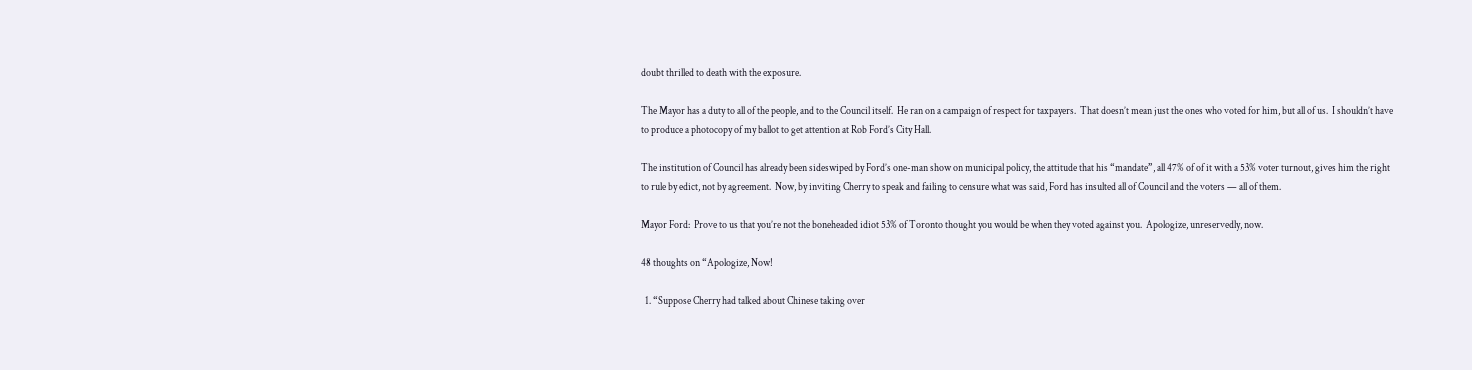doubt thrilled to death with the exposure.

The Mayor has a duty to all of the people, and to the Council itself.  He ran on a campaign of respect for taxpayers.  That doesn’t mean just the ones who voted for him, but all of us.  I shouldn’t have to produce a photocopy of my ballot to get attention at Rob Ford’s City Hall.

The institution of Council has already been sideswiped by Ford’s one-man show on municipal policy, the attitude that his “mandate”, all 47% of of it with a 53% voter turnout, gives him the right to rule by edict, not by agreement.  Now, by inviting Cherry to speak and failing to censure what was said, Ford has insulted all of Council and the voters — all of them.

Mayor Ford:  Prove to us that you’re not the boneheaded idiot 53% of Toronto thought you would be when they voted against you.  Apologize, unreservedly, now.

48 thoughts on “Apologize, Now!

  1. “Suppose Cherry had talked about Chinese taking over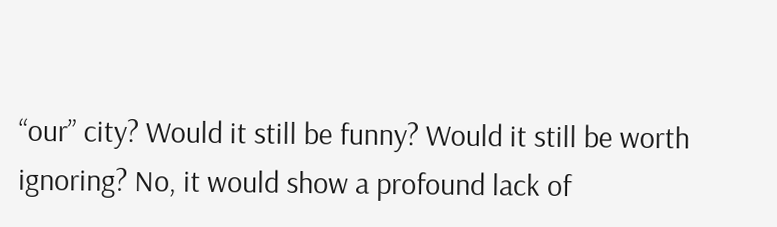“our” city? Would it still be funny? Would it still be worth ignoring? No, it would show a profound lack of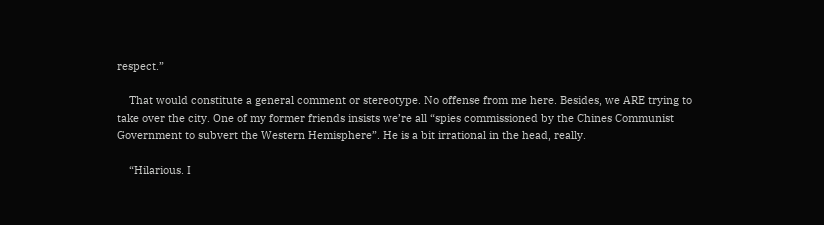respect.”

    That would constitute a general comment or stereotype. No offense from me here. Besides, we ARE trying to take over the city. One of my former friends insists we’re all “spies commissioned by the Chines Communist Government to subvert the Western Hemisphere”. He is a bit irrational in the head, really.

    “Hilarious. I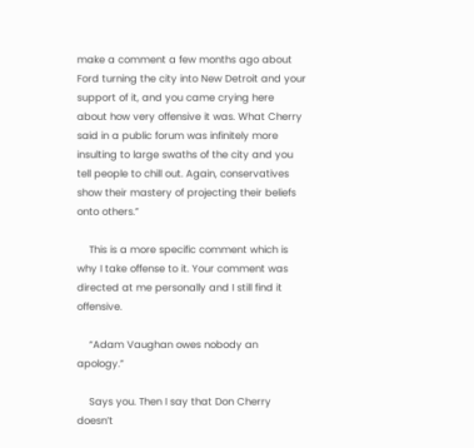make a comment a few months ago about Ford turning the city into New Detroit and your support of it, and you came crying here about how very offensive it was. What Cherry said in a public forum was infinitely more insulting to large swaths of the city and you tell people to chill out. Again, conservatives show their mastery of projecting their beliefs onto others.”

    This is a more specific comment which is why I take offense to it. Your comment was directed at me personally and I still find it offensive.

    “Adam Vaughan owes nobody an apology.”

    Says you. Then I say that Don Cherry doesn’t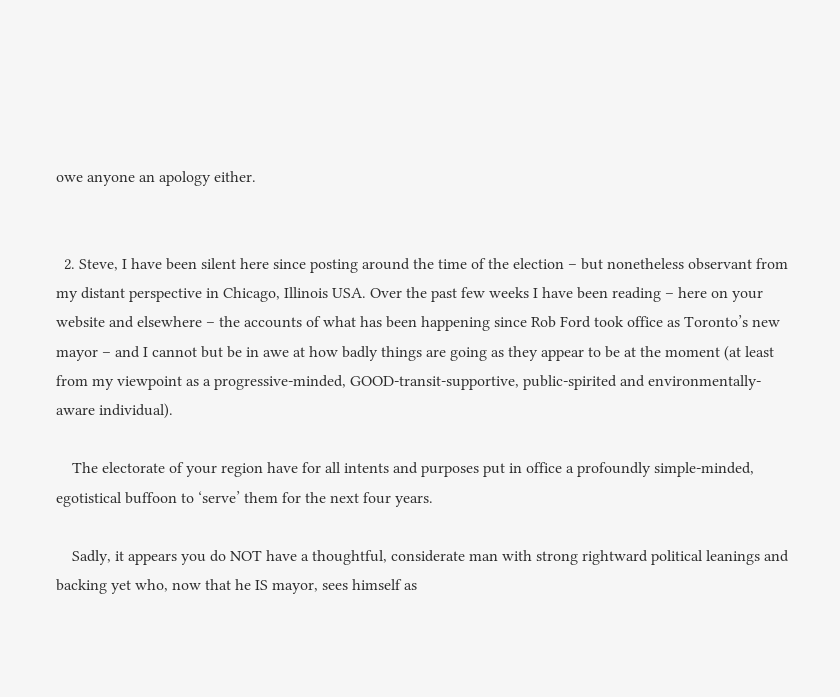owe anyone an apology either.


  2. Steve, I have been silent here since posting around the time of the election – but nonetheless observant from my distant perspective in Chicago, Illinois USA. Over the past few weeks I have been reading – here on your website and elsewhere – the accounts of what has been happening since Rob Ford took office as Toronto’s new mayor – and I cannot but be in awe at how badly things are going as they appear to be at the moment (at least from my viewpoint as a progressive-minded, GOOD-transit-supportive, public-spirited and environmentally-aware individual).

    The electorate of your region have for all intents and purposes put in office a profoundly simple-minded, egotistical buffoon to ‘serve’ them for the next four years.

    Sadly, it appears you do NOT have a thoughtful, considerate man with strong rightward political leanings and backing yet who, now that he IS mayor, sees himself as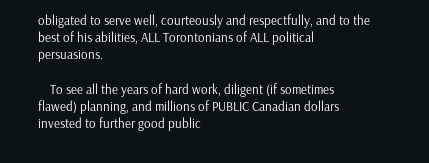obligated to serve well, courteously and respectfully, and to the best of his abilities, ALL Torontonians of ALL political persuasions.

    To see all the years of hard work, diligent (if sometimes flawed) planning, and millions of PUBLIC Canadian dollars invested to further good public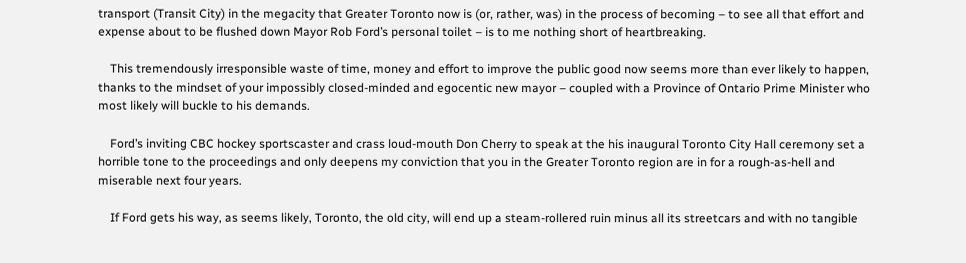transport (Transit City) in the megacity that Greater Toronto now is (or, rather, was) in the process of becoming – to see all that effort and expense about to be flushed down Mayor Rob Ford’s personal toilet – is to me nothing short of heartbreaking.

    This tremendously irresponsible waste of time, money and effort to improve the public good now seems more than ever likely to happen, thanks to the mindset of your impossibly closed-minded and egocentic new mayor – coupled with a Province of Ontario Prime Minister who most likely will buckle to his demands.

    Ford’s inviting CBC hockey sportscaster and crass loud-mouth Don Cherry to speak at the his inaugural Toronto City Hall ceremony set a horrible tone to the proceedings and only deepens my conviction that you in the Greater Toronto region are in for a rough-as-hell and miserable next four years.

    If Ford gets his way, as seems likely, Toronto, the old city, will end up a steam-rollered ruin minus all its streetcars and with no tangible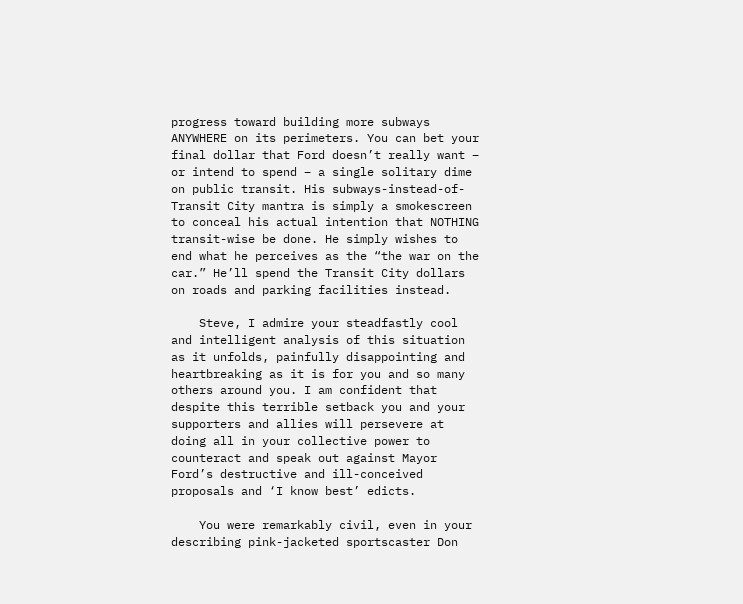progress toward building more subways ANYWHERE on its perimeters. You can bet your final dollar that Ford doesn’t really want – or intend to spend – a single solitary dime on public transit. His subways-instead-of-Transit City mantra is simply a smokescreen to conceal his actual intention that NOTHING transit-wise be done. He simply wishes to end what he perceives as the “the war on the car.” He’ll spend the Transit City dollars on roads and parking facilities instead.

    Steve, I admire your steadfastly cool and intelligent analysis of this situation as it unfolds, painfully disappointing and heartbreaking as it is for you and so many others around you. I am confident that despite this terrible setback you and your supporters and allies will persevere at doing all in your collective power to counteract and speak out against Mayor Ford’s destructive and ill-conceived proposals and ‘I know best’ edicts.

    You were remarkably civil, even in your describing pink-jacketed sportscaster Don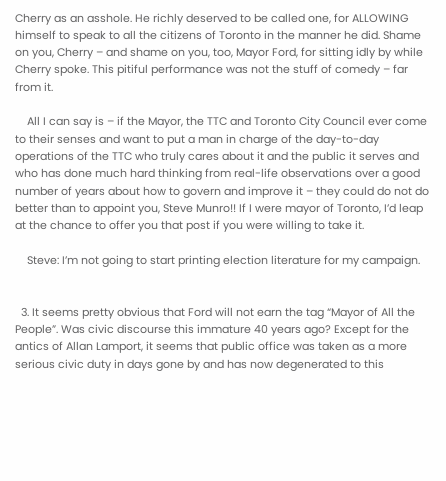Cherry as an asshole. He richly deserved to be called one, for ALLOWING himself to speak to all the citizens of Toronto in the manner he did. Shame on you, Cherry – and shame on you, too, Mayor Ford, for sitting idly by while Cherry spoke. This pitiful performance was not the stuff of comedy – far from it.

    All I can say is – if the Mayor, the TTC and Toronto City Council ever come to their senses and want to put a man in charge of the day-to-day operations of the TTC who truly cares about it and the public it serves and who has done much hard thinking from real-life observations over a good number of years about how to govern and improve it – they could do not do better than to appoint you, Steve Munro!! If I were mayor of Toronto, I’d leap at the chance to offer you that post if you were willing to take it.

    Steve: I’m not going to start printing election literature for my campaign.


  3. It seems pretty obvious that Ford will not earn the tag “Mayor of All the People”. Was civic discourse this immature 40 years ago? Except for the antics of Allan Lamport, it seems that public office was taken as a more serious civic duty in days gone by and has now degenerated to this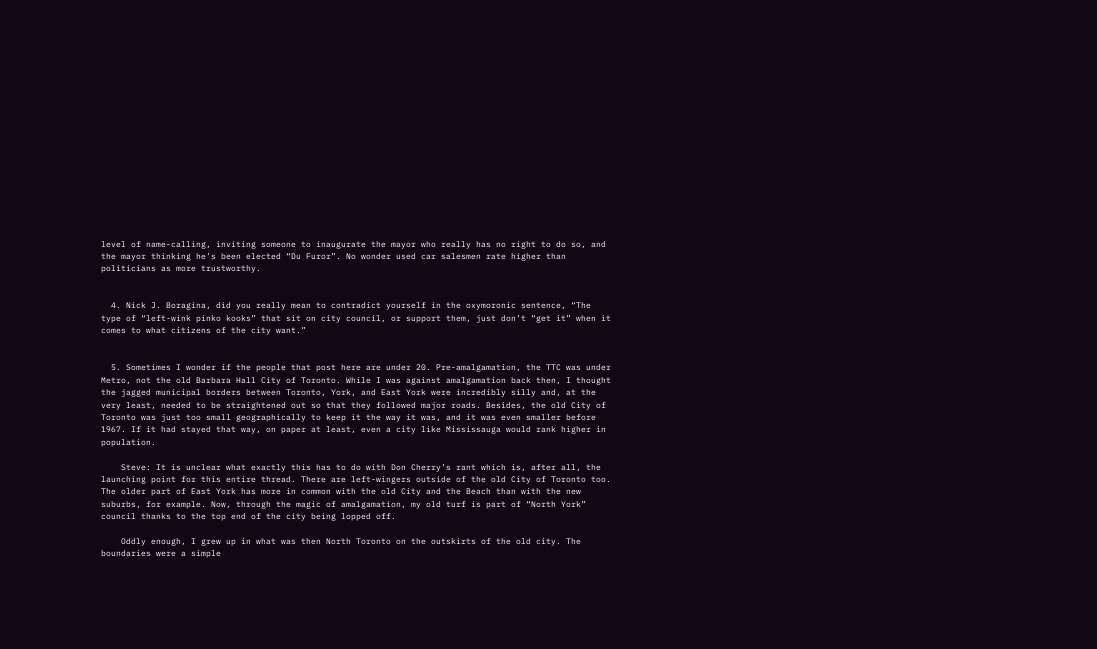level of name-calling, inviting someone to inaugurate the mayor who really has no right to do so, and the mayor thinking he’s been elected “Du Furor”. No wonder used car salesmen rate higher than politicians as more trustworthy.


  4. Nick J. Boragina, did you really mean to contradict yourself in the oxymoronic sentence, “The type of “left-wink pinko kooks” that sit on city council, or support them, just don’t “get it” when it comes to what citizens of the city want.”


  5. Sometimes I wonder if the people that post here are under 20. Pre-amalgamation, the TTC was under Metro, not the old Barbara Hall City of Toronto. While I was against amalgamation back then, I thought the jagged municipal borders between Toronto, York, and East York were incredibly silly and, at the very least, needed to be straightened out so that they followed major roads. Besides, the old City of Toronto was just too small geographically to keep it the way it was, and it was even smaller before 1967. If it had stayed that way, on paper at least, even a city like Mississauga would rank higher in population.

    Steve: It is unclear what exactly this has to do with Don Cherry’s rant which is, after all, the launching point for this entire thread. There are left-wingers outside of the old City of Toronto too. The older part of East York has more in common with the old City and the Beach than with the new suburbs, for example. Now, through the magic of amalgamation, my old turf is part of “North York” council thanks to the top end of the city being lopped off.

    Oddly enough, I grew up in what was then North Toronto on the outskirts of the old city. The boundaries were a simple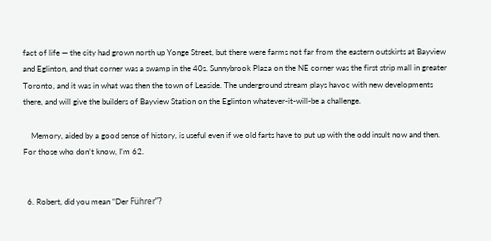fact of life — the city had grown north up Yonge Street, but there were farms not far from the eastern outskirts at Bayview and Eglinton, and that corner was a swamp in the 40s. Sunnybrook Plaza on the NE corner was the first strip mall in greater Toronto, and it was in what was then the town of Leaside. The underground stream plays havoc with new developments there, and will give the builders of Bayview Station on the Eglinton whatever-it-will-be a challenge.

    Memory, aided by a good sense of history, is useful even if we old farts have to put up with the odd insult now and then. For those who don’t know, I’m 62.


  6. Robert, did you mean “Der Führer”?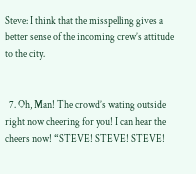Steve: I think that the misspelling gives a better sense of the incoming crew’s attitude to the city.


  7. Oh, Man! The crowd’s wating outside right now cheering for you! I can hear the cheers now! “STEVE! STEVE! STEVE!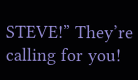STEVE!” They’re calling for you!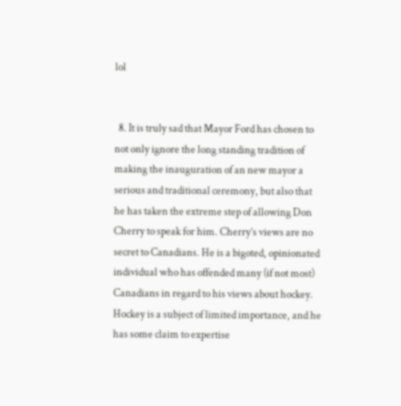lol


  8. It is truly sad that Mayor Ford has chosen to not only ignore the long standing tradition of making the inauguration of an new mayor a serious and traditional ceremony, but also that he has taken the extreme step of allowing Don Cherry to speak for him. Cherry’s views are no secret to Canadians. He is a bigoted, opinionated individual who has offended many (if not most) Canadians in regard to his views about hockey. Hockey is a subject of limited importance, and he has some claim to expertise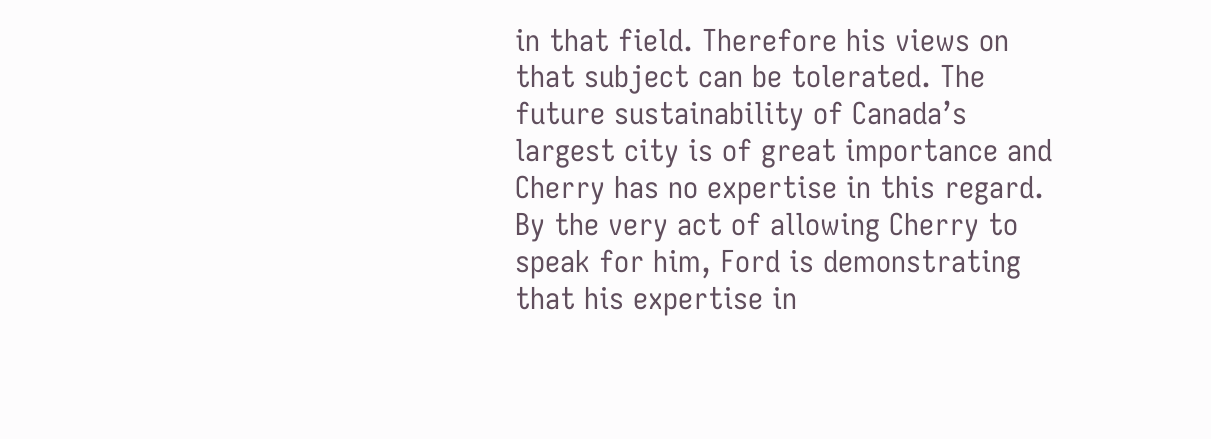in that field. Therefore his views on that subject can be tolerated. The future sustainability of Canada’s largest city is of great importance and Cherry has no expertise in this regard. By the very act of allowing Cherry to speak for him, Ford is demonstrating that his expertise in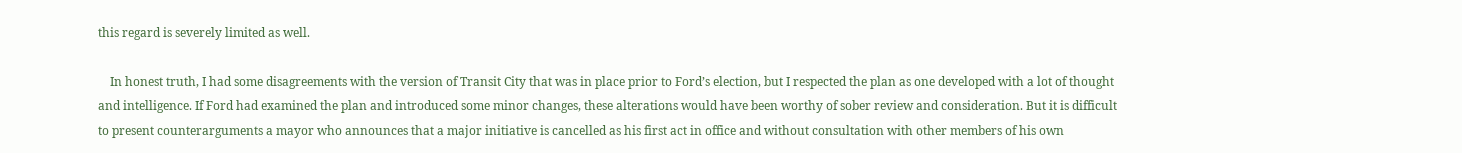this regard is severely limited as well.

    In honest truth, I had some disagreements with the version of Transit City that was in place prior to Ford’s election, but I respected the plan as one developed with a lot of thought and intelligence. If Ford had examined the plan and introduced some minor changes, these alterations would have been worthy of sober review and consideration. But it is difficult to present counterarguments a mayor who announces that a major initiative is cancelled as his first act in office and without consultation with other members of his own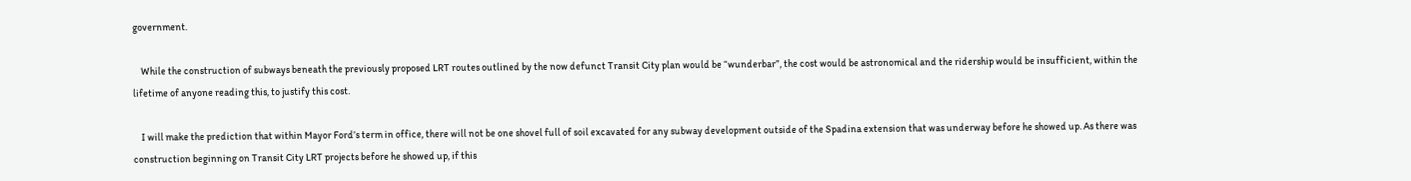government.

    While the construction of subways beneath the previously proposed LRT routes outlined by the now defunct Transit City plan would be “wunderbar”, the cost would be astronomical and the ridership would be insufficient, within the lifetime of anyone reading this, to justify this cost.

    I will make the prediction that within Mayor Ford’s term in office, there will not be one shovel full of soil excavated for any subway development outside of the Spadina extension that was underway before he showed up. As there was construction beginning on Transit City LRT projects before he showed up, if this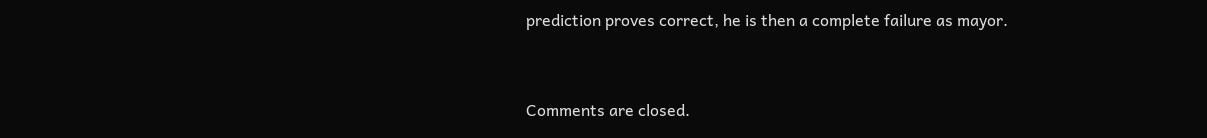prediction proves correct, he is then a complete failure as mayor.


Comments are closed.